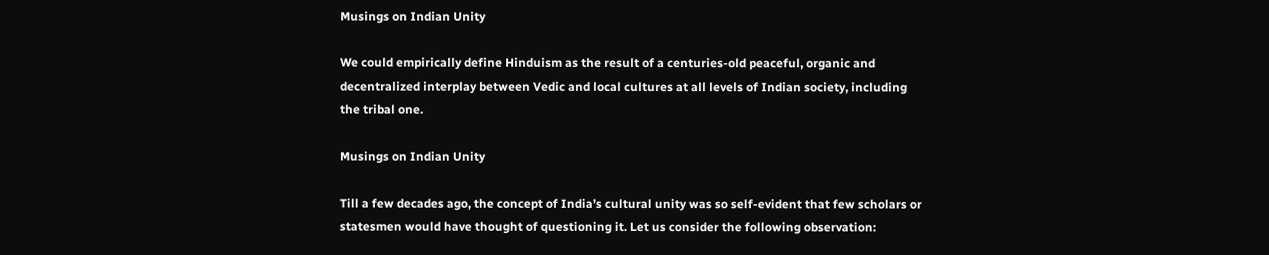Musings on Indian Unity

We could empirically define Hinduism as the result of a centuries-old peaceful, organic and decentralized interplay between Vedic and local cultures at all levels of Indian society, including the tribal one.

Musings on Indian Unity

Till a few decades ago, the concept of India’s cultural unity was so self-evident that few scholars or statesmen would have thought of questioning it. Let us consider the following observation: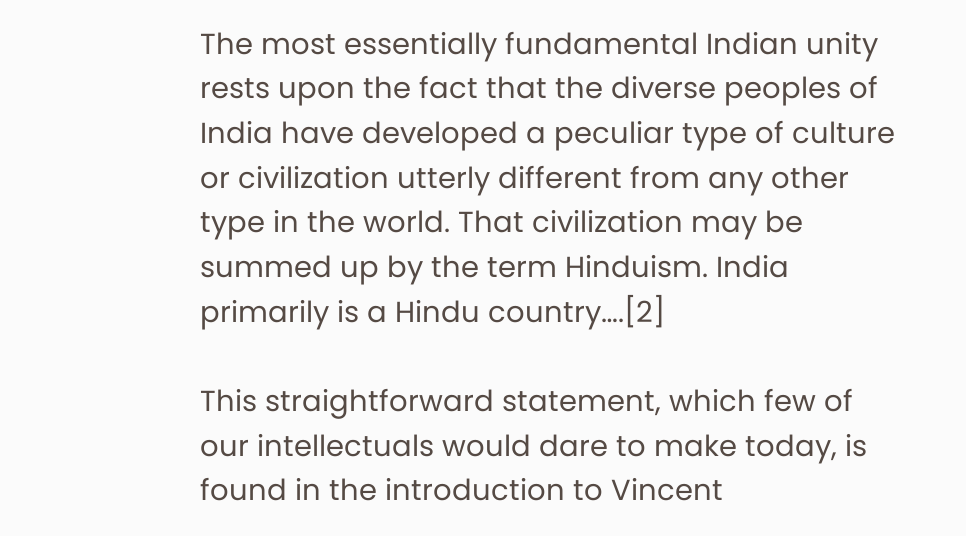The most essentially fundamental Indian unity rests upon the fact that the diverse peoples of India have developed a peculiar type of culture or civilization utterly different from any other type in the world. That civilization may be summed up by the term Hinduism. India primarily is a Hindu country….[2]

This straightforward statement, which few of our intellectuals would dare to make today, is found in the introduction to Vincent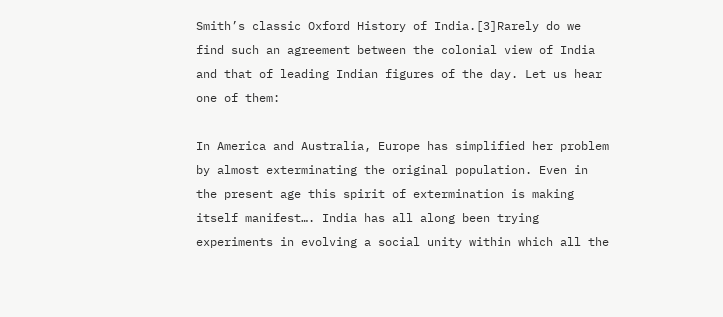Smith’s classic Oxford History of India.[3]Rarely do we find such an agreement between the colonial view of India and that of leading Indian figures of the day. Let us hear one of them:

In America and Australia, Europe has simplified her problem by almost exterminating the original population. Even in the present age this spirit of extermination is making itself manifest…. India has all along been trying experiments in evolving a social unity within which all the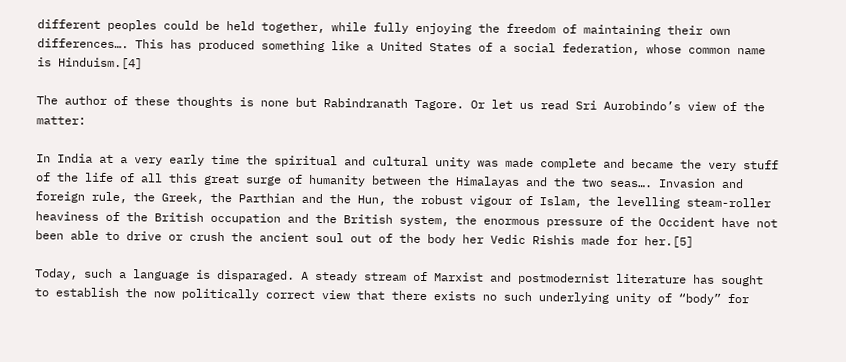different peoples could be held together, while fully enjoying the freedom of maintaining their own differences…. This has produced something like a United States of a social federation, whose common name is Hinduism.[4]

The author of these thoughts is none but Rabindranath Tagore. Or let us read Sri Aurobindo’s view of the matter:

In India at a very early time the spiritual and cultural unity was made complete and became the very stuff of the life of all this great surge of humanity between the Himalayas and the two seas…. Invasion and foreign rule, the Greek, the Parthian and the Hun, the robust vigour of Islam, the levelling steam-roller heaviness of the British occupation and the British system, the enormous pressure of the Occident have not been able to drive or crush the ancient soul out of the body her Vedic Rishis made for her.[5]

Today, such a language is disparaged. A steady stream of Marxist and postmodernist literature has sought to establish the now politically correct view that there exists no such underlying unity of “body” for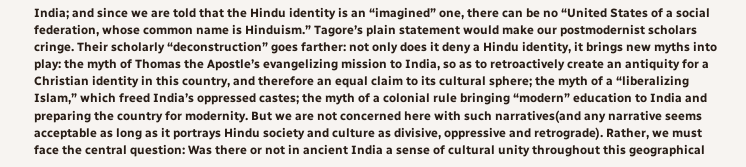India; and since we are told that the Hindu identity is an “imagined” one, there can be no “United States of a social federation, whose common name is Hinduism.” Tagore’s plain statement would make our postmodernist scholars cringe. Their scholarly “deconstruction” goes farther: not only does it deny a Hindu identity, it brings new myths into play: the myth of Thomas the Apostle’s evangelizing mission to India, so as to retroactively create an antiquity for a Christian identity in this country, and therefore an equal claim to its cultural sphere; the myth of a “liberalizing Islam,” which freed India’s oppressed castes; the myth of a colonial rule bringing “modern” education to India and preparing the country for modernity. But we are not concerned here with such narratives(and any narrative seems acceptable as long as it portrays Hindu society and culture as divisive, oppressive and retrograde). Rather, we must face the central question: Was there or not in ancient India a sense of cultural unity throughout this geographical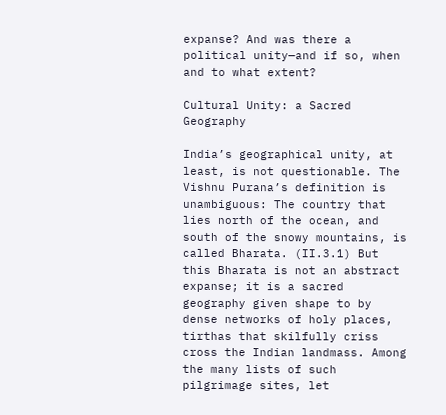expanse? And was there a political unity—and if so, when and to what extent?

Cultural Unity: a Sacred Geography

India’s geographical unity, at least, is not questionable. The Vishnu Purana’s definition is unambiguous: The country that lies north of the ocean, and south of the snowy mountains, is called Bharata. (II.3.1) But this Bharata is not an abstract expanse; it is a sacred geography given shape to by dense networks of holy places, tirthas that skilfully criss cross the Indian landmass. Among the many lists of such pilgrimage sites, let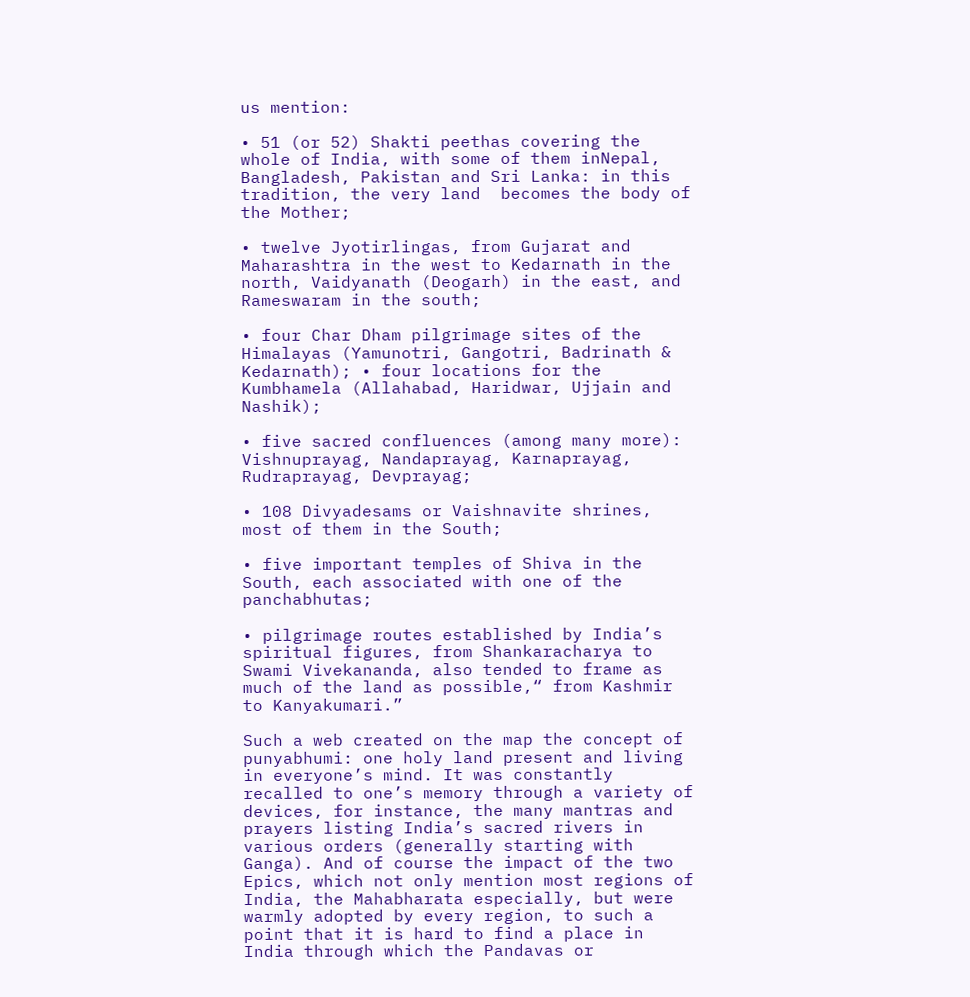us mention:

• 51 (or 52) Shakti peethas covering the whole of India, with some of them inNepal, Bangladesh, Pakistan and Sri Lanka: in this tradition, the very land  becomes the body of the Mother;

• twelve Jyotirlingas, from Gujarat and Maharashtra in the west to Kedarnath in the north, Vaidyanath (Deogarh) in the east, and Rameswaram in the south;

• four Char Dham pilgrimage sites of the Himalayas (Yamunotri, Gangotri, Badrinath & Kedarnath); • four locations for the Kumbhamela (Allahabad, Haridwar, Ujjain and Nashik);

• five sacred confluences (among many more): Vishnuprayag, Nandaprayag, Karnaprayag, Rudraprayag, Devprayag;

• 108 Divyadesams or Vaishnavite shrines, most of them in the South;

• five important temples of Shiva in the South, each associated with one of the panchabhutas;

• pilgrimage routes established by India’s spiritual figures, from Shankaracharya to Swami Vivekananda, also tended to frame as much of the land as possible,“ from Kashmir to Kanyakumari.”

Such a web created on the map the concept of punyabhumi: one holy land present and living in everyone’s mind. It was constantly recalled to one’s memory through a variety of devices, for instance, the many mantras and prayers listing India’s sacred rivers in various orders (generally starting with Ganga). And of course the impact of the two Epics, which not only mention most regions of India, the Mahabharata especially, but were warmly adopted by every region, to such a point that it is hard to find a place in India through which the Pandavas or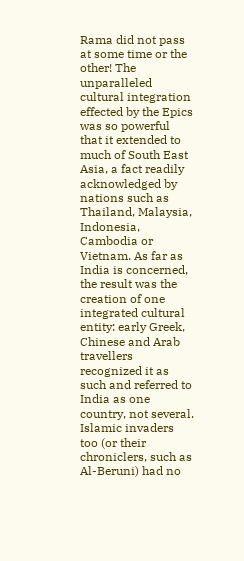Rama did not pass at some time or the other! The unparalleled cultural integration effected by the Epics was so powerful that it extended to much of South East Asia, a fact readily acknowledged by nations such as Thailand, Malaysia, Indonesia, Cambodia or Vietnam. As far as India is concerned, the result was the creation of one integrated cultural entity: early Greek, Chinese and Arab travellers recognized it as such and referred to India as one country, not several. Islamic invaders too (or their chroniclers, such as Al-Beruni) had no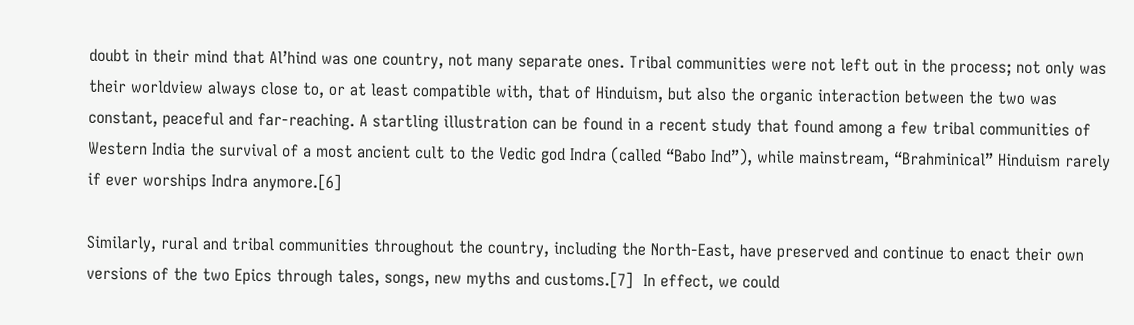doubt in their mind that Al’hind was one country, not many separate ones. Tribal communities were not left out in the process; not only was their worldview always close to, or at least compatible with, that of Hinduism, but also the organic interaction between the two was constant, peaceful and far-reaching. A startling illustration can be found in a recent study that found among a few tribal communities of Western India the survival of a most ancient cult to the Vedic god Indra (called “Babo Ind”), while mainstream, “Brahminical” Hinduism rarely if ever worships Indra anymore.[6]

Similarly, rural and tribal communities throughout the country, including the North-East, have preserved and continue to enact their own versions of the two Epics through tales, songs, new myths and customs.[7]  In effect, we could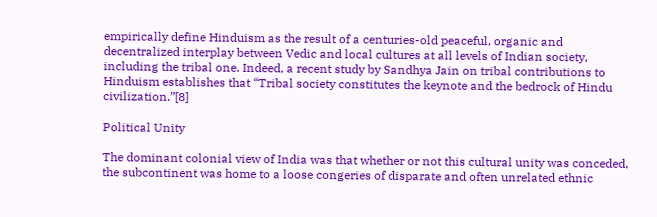empirically define Hinduism as the result of a centuries-old peaceful, organic and decentralized interplay between Vedic and local cultures at all levels of Indian society, including the tribal one. Indeed, a recent study by Sandhya Jain on tribal contributions to Hinduism establishes that “Tribal society constitutes the keynote and the bedrock of Hindu civilization.”[8]

Political Unity

The dominant colonial view of India was that whether or not this cultural unity was conceded, the subcontinent was home to a loose congeries of disparate and often unrelated ethnic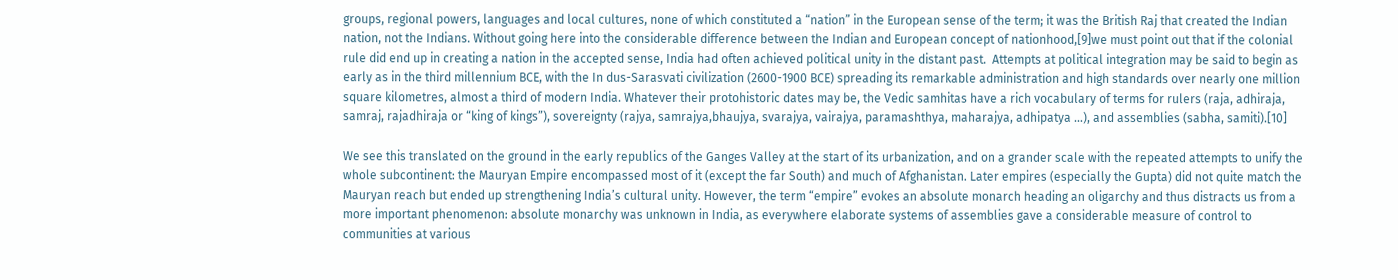groups, regional powers, languages and local cultures, none of which constituted a “nation” in the European sense of the term; it was the British Raj that created the Indian nation, not the Indians. Without going here into the considerable difference between the Indian and European concept of nationhood,[9]we must point out that if the colonial rule did end up in creating a nation in the accepted sense, India had often achieved political unity in the distant past.  Attempts at political integration may be said to begin as early as in the third millennium BCE, with the In dus-Sarasvati civilization (2600-1900 BCE) spreading its remarkable administration and high standards over nearly one million square kilometres, almost a third of modern India. Whatever their protohistoric dates may be, the Vedic samhitas have a rich vocabulary of terms for rulers (raja, adhiraja, samraj, rajadhiraja or “king of kings”), sovereignty (rajya, samrajya,bhaujya, svarajya, vairajya, paramashthya, maharajya, adhipatya …), and assemblies (sabha, samiti).[10]

We see this translated on the ground in the early republics of the Ganges Valley at the start of its urbanization, and on a grander scale with the repeated attempts to unify the whole subcontinent: the Mauryan Empire encompassed most of it (except the far South) and much of Afghanistan. Later empires (especially the Gupta) did not quite match the Mauryan reach but ended up strengthening India’s cultural unity. However, the term “empire” evokes an absolute monarch heading an oligarchy and thus distracts us from a more important phenomenon: absolute monarchy was unknown in India, as everywhere elaborate systems of assemblies gave a considerable measure of control to communities at various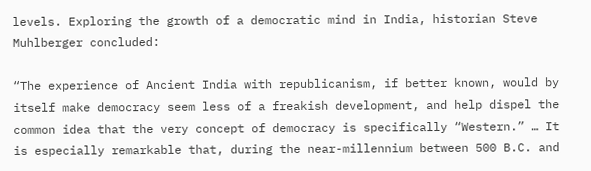levels. Exploring the growth of a democratic mind in India, historian Steve Muhlberger concluded:

“The experience of Ancient India with republicanism, if better known, would by itself make democracy seem less of a freakish development, and help dispel the common idea that the very concept of democracy is specifically “Western.” … It is especially remarkable that, during the near-millennium between 500 B.C. and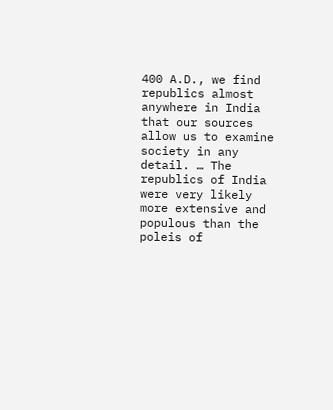400 A.D., we find republics almost anywhere in India that our sources allow us to examine society in any detail. … The republics of India were very likely more extensive and populous than the poleis of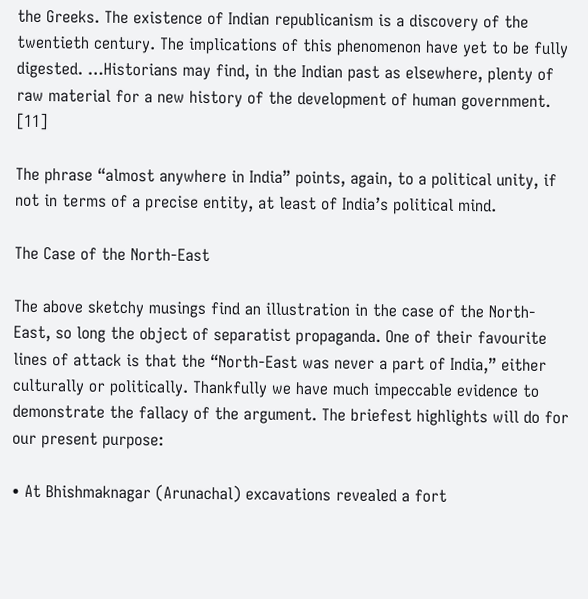the Greeks. The existence of Indian republicanism is a discovery of the twentieth century. The implications of this phenomenon have yet to be fully digested. …Historians may find, in the Indian past as elsewhere, plenty of raw material for a new history of the development of human government. [11]

The phrase “almost anywhere in India” points, again, to a political unity, if not in terms of a precise entity, at least of India’s political mind.

The Case of the North-East

The above sketchy musings find an illustration in the case of the North-East, so long the object of separatist propaganda. One of their favourite lines of attack is that the “North-East was never a part of India,” either culturally or politically. Thankfully we have much impeccable evidence to demonstrate the fallacy of the argument. The briefest highlights will do for our present purpose:

• At Bhishmaknagar (Arunachal) excavations revealed a fort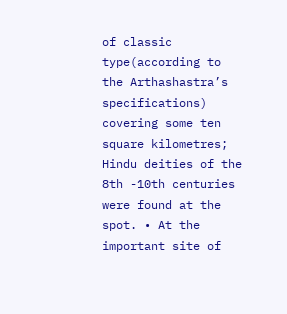of classic type(according to the Arthashastra’s specifications) covering some ten square kilometres; Hindu deities of the 8th -10th centuries were found at the spot. • At the important site of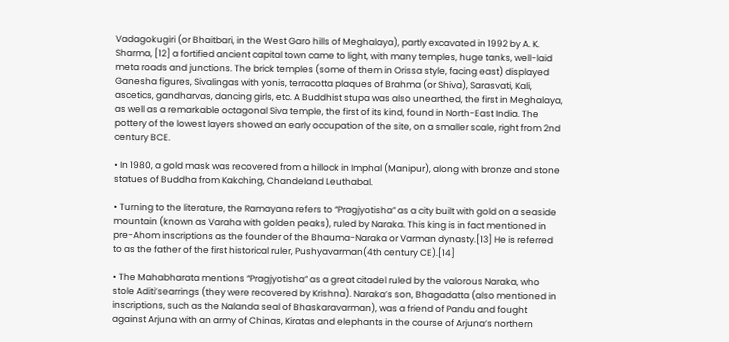Vadagokugiri (or Bhaitbari, in the West Garo hills of Meghalaya), partly excavated in 1992 by A. K. Sharma, [12] a fortified ancient capital town came to light, with many temples, huge tanks, well-laid meta roads and junctions. The brick temples (some of them in Orissa style, facing east) displayed Ganesha figures, Sivalingas with yonis, terracotta plaques of Brahma (or Shiva), Sarasvati, Kali, ascetics, gandharvas, dancing girls, etc. A Buddhist stupa was also unearthed, the first in Meghalaya, as well as a remarkable octagonal Siva temple, the first of its kind, found in North-East India. The pottery of the lowest layers showed an early occupation of the site, on a smaller scale, right from 2nd century BCE.

• In 1980, a gold mask was recovered from a hillock in Imphal (Manipur), along with bronze and stone statues of Buddha from Kakching, Chandeland Leuthabal.

• Turning to the literature, the Ramayana refers to “Pragjyotisha” as a city built with gold on a seaside mountain (known as Varaha with golden peaks), ruled by Naraka. This king is in fact mentioned in pre-Ahom inscriptions as the founder of the Bhauma-Naraka or Varman dynasty.[13] He is referred to as the father of the first historical ruler, Pushyavarman(4th century CE).[14]

• The Mahabharata mentions “Pragjyotisha” as a great citadel ruled by the valorous Naraka, who stole Aditi’searrings (they were recovered by Krishna). Naraka’s son, Bhagadatta (also mentioned in inscriptions, such as the Nalanda seal of Bhaskaravarman), was a friend of Pandu and fought against Arjuna with an army of Chinas, Kiratas and elephants in the course of Arjuna’s northern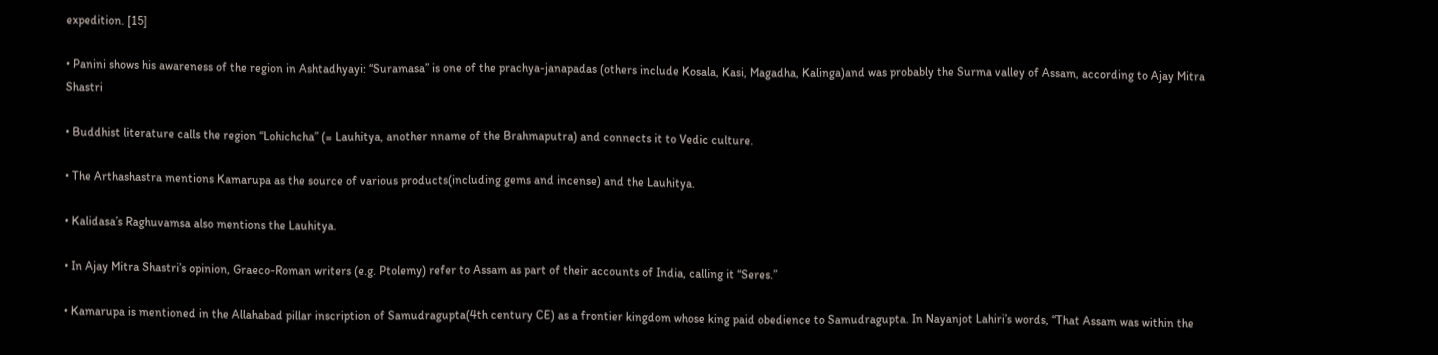expedition. [15]

• Panini shows his awareness of the region in Ashtadhyayi: “Suramasa” is one of the prachya-janapadas (others include Kosala, Kasi, Magadha, Kalinga)and was probably the Surma valley of Assam, according to Ajay Mitra Shastri

• Buddhist literature calls the region “Lohichcha” (= Lauhitya, another nname of the Brahmaputra) and connects it to Vedic culture.

• The Arthashastra mentions Kamarupa as the source of various products(including gems and incense) and the Lauhitya.

• Kalidasa’s Raghuvamsa also mentions the Lauhitya.

• In Ajay Mitra Shastri’s opinion, Graeco-Roman writers (e.g. Ptolemy) refer to Assam as part of their accounts of India, calling it “Seres.”

• Kamarupa is mentioned in the Allahabad pillar inscription of Samudragupta(4th century CE) as a frontier kingdom whose king paid obedience to Samudragupta. In Nayanjot Lahiri’s words, “That Assam was within the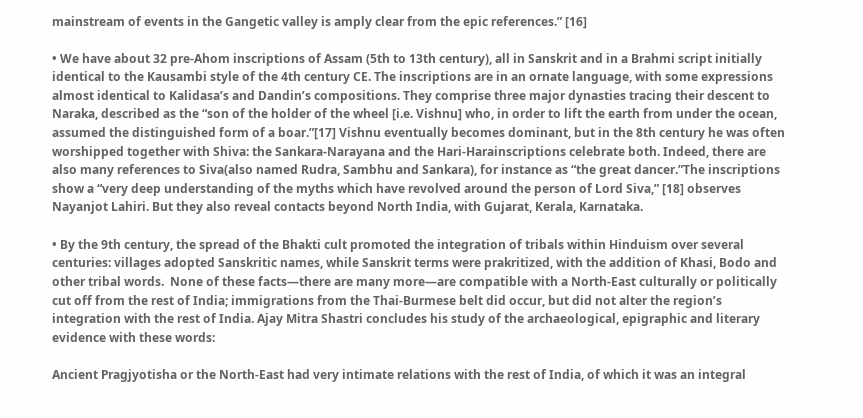mainstream of events in the Gangetic valley is amply clear from the epic references.” [16]

• We have about 32 pre-Ahom inscriptions of Assam (5th to 13th century), all in Sanskrit and in a Brahmi script initially identical to the Kausambi style of the 4th century CE. The inscriptions are in an ornate language, with some expressions almost identical to Kalidasa’s and Dandin’s compositions. They comprise three major dynasties tracing their descent to Naraka, described as the “son of the holder of the wheel [i.e. Vishnu] who, in order to lift the earth from under the ocean, assumed the distinguished form of a boar.”[17] Vishnu eventually becomes dominant, but in the 8th century he was often worshipped together with Shiva: the Sankara-Narayana and the Hari-Harainscriptions celebrate both. Indeed, there are also many references to Siva(also named Rudra, Sambhu and Sankara), for instance as “the great dancer.”The inscriptions show a “very deep understanding of the myths which have revolved around the person of Lord Siva,” [18] observes Nayanjot Lahiri. But they also reveal contacts beyond North India, with Gujarat, Kerala, Karnataka.

• By the 9th century, the spread of the Bhakti cult promoted the integration of tribals within Hinduism over several centuries: villages adopted Sanskritic names, while Sanskrit terms were prakritized, with the addition of Khasi, Bodo and other tribal words.  None of these facts—there are many more—are compatible with a North-East culturally or politically cut off from the rest of India; immigrations from the Thai-Burmese belt did occur, but did not alter the region’s integration with the rest of India. Ajay Mitra Shastri concludes his study of the archaeological, epigraphic and literary evidence with these words:

Ancient Pragjyotisha or the North-East had very intimate relations with the rest of India, of which it was an integral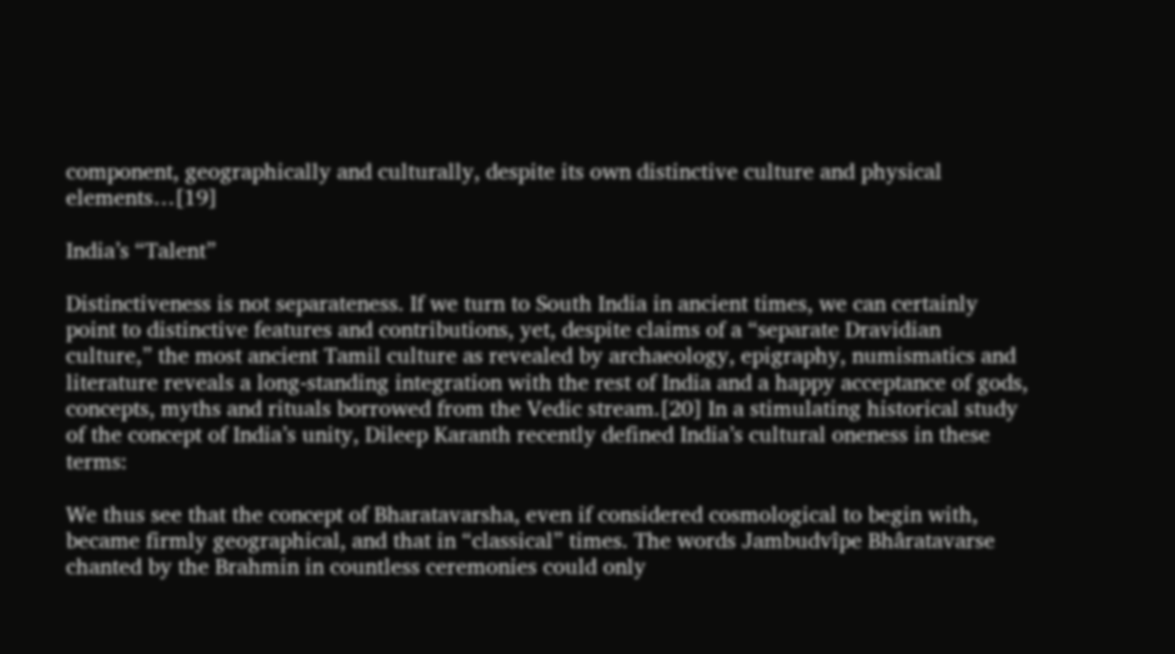component, geographically and culturally, despite its own distinctive culture and physical elements…[19]

India’s “Talent”

Distinctiveness is not separateness. If we turn to South India in ancient times, we can certainly point to distinctive features and contributions, yet, despite claims of a “separate Dravidian culture,” the most ancient Tamil culture as revealed by archaeology, epigraphy, numismatics and literature reveals a long-standing integration with the rest of India and a happy acceptance of gods, concepts, myths and rituals borrowed from the Vedic stream.[20] In a stimulating historical study of the concept of India’s unity, Dileep Karanth recently defined India’s cultural oneness in these terms:

We thus see that the concept of Bharatavarsha, even if considered cosmological to begin with, became firmly geographical, and that in “classical” times. The words Jambudvîpe Bhâratavarse chanted by the Brahmin in countless ceremonies could only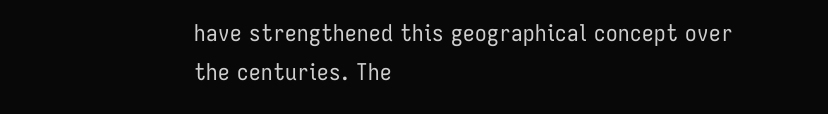have strengthened this geographical concept over the centuries. The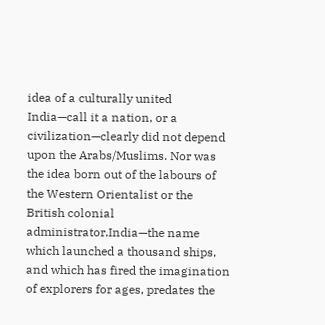idea of a culturally united India—call it a nation, or a civilization—clearly did not depend upon the Arabs/Muslims. Nor was the idea born out of the labours of the Western Orientalist or the British colonial administrator.India—the name which launched a thousand ships, and which has fired the imagination of explorers for ages, predates the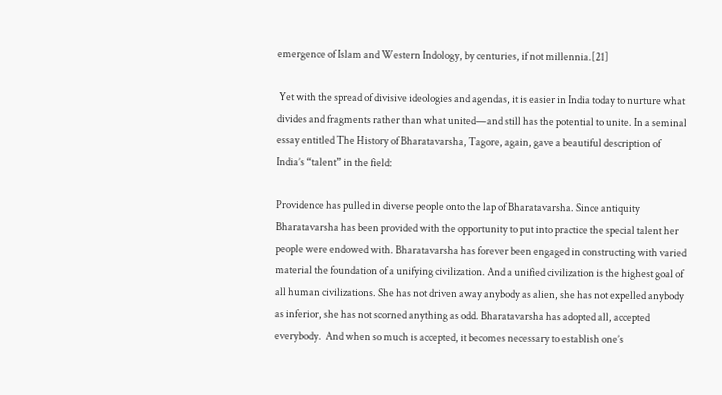emergence of Islam and Western Indology, by centuries, if not millennia.[21]

 Yet with the spread of divisive ideologies and agendas, it is easier in India today to nurture what divides and fragments rather than what united—and still has the potential to unite. In a seminal essay entitled The History of Bharatavarsha, Tagore, again, gave a beautiful description of India’s “talent” in the field:

Providence has pulled in diverse people onto the lap of Bharatavarsha. Since antiquity Bharatavarsha has been provided with the opportunity to put into practice the special talent her people were endowed with. Bharatavarsha has forever been engaged in constructing with varied material the foundation of a unifying civilization. And a unified civilization is the highest goal of all human civilizations. She has not driven away anybody as alien, she has not expelled anybody as inferior, she has not scorned anything as odd. Bharatavarsha has adopted all, accepted everybody.  And when so much is accepted, it becomes necessary to establish one’s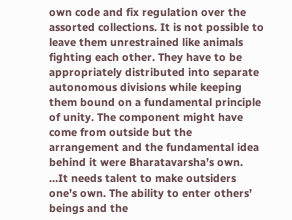own code and fix regulation over the assorted collections. It is not possible to leave them unrestrained like animals fighting each other. They have to be appropriately distributed into separate autonomous divisions while keeping them bound on a fundamental principle of unity. The component might have come from outside but the arrangement and the fundamental idea behind it were Bharatavarsha’s own. …It needs talent to make outsiders one’s own. The ability to enter others’ beings and the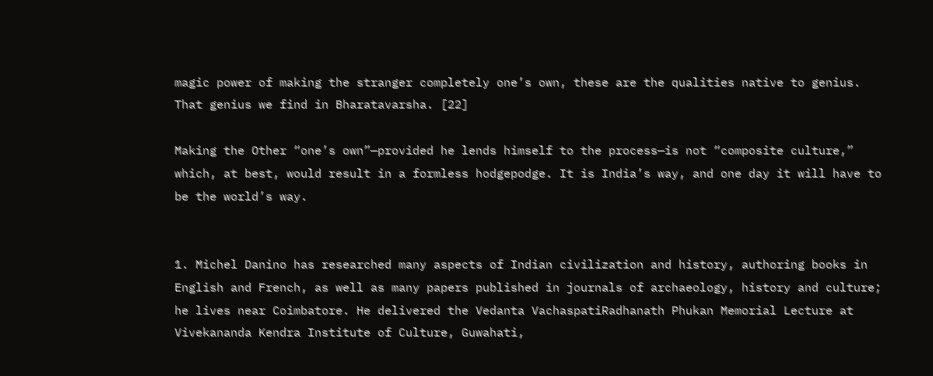magic power of making the stranger completely one’s own, these are the qualities native to genius. That genius we find in Bharatavarsha. [22]

Making the Other “one’s own”—provided he lends himself to the process—is not “composite culture,” which, at best, would result in a formless hodgepodge. It is India’s way, and one day it will have to be the world’s way.


1. Michel Danino has researched many aspects of Indian civilization and history, authoring books in English and French, as well as many papers published in journals of archaeology, history and culture; he lives near Coimbatore. He delivered the Vedanta VachaspatiRadhanath Phukan Memorial Lecture at Vivekananda Kendra Institute of Culture, Guwahati,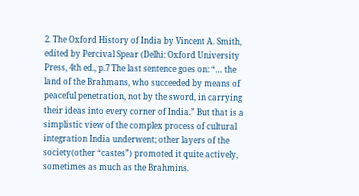2. The Oxford History of India by Vincent A. Smith, edited by Percival Spear (Delhi: Oxford University Press, 4th ed., p.7 The last sentence goes on: “… the land of the Brahmans, who succeeded by means of peaceful penetration, not by the sword, in carrying their ideas into every corner of India.” But that is a simplistic view of the complex process of cultural integration India underwent; other layers of the society(other “castes”) promoted it quite actively, sometimes as much as the Brahmins.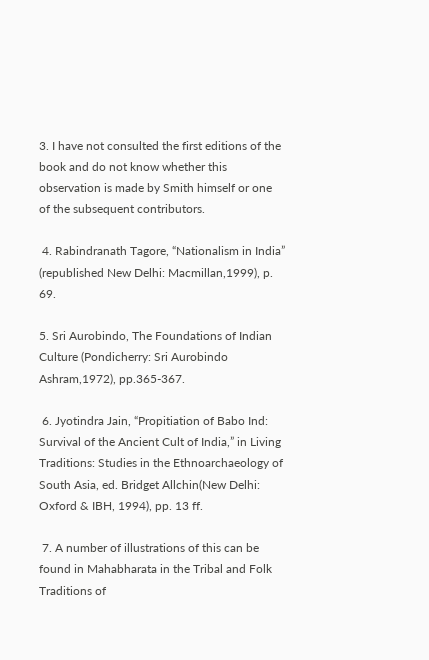3. I have not consulted the first editions of the book and do not know whether this observation is made by Smith himself or one of the subsequent contributors.

 4. Rabindranath Tagore, “Nationalism in India” (republished New Delhi: Macmillan,1999), p. 69.

5. Sri Aurobindo, The Foundations of Indian Culture (Pondicherry: Sri Aurobindo Ashram,1972), pp.365-367.

 6. Jyotindra Jain, “Propitiation of Babo Ind: Survival of the Ancient Cult of India,” in Living Traditions: Studies in the Ethnoarchaeology of South Asia, ed. Bridget Allchin(New Delhi: Oxford & IBH, 1994), pp. 13 ff.

 7. A number of illustrations of this can be found in Mahabharata in the Tribal and Folk Traditions of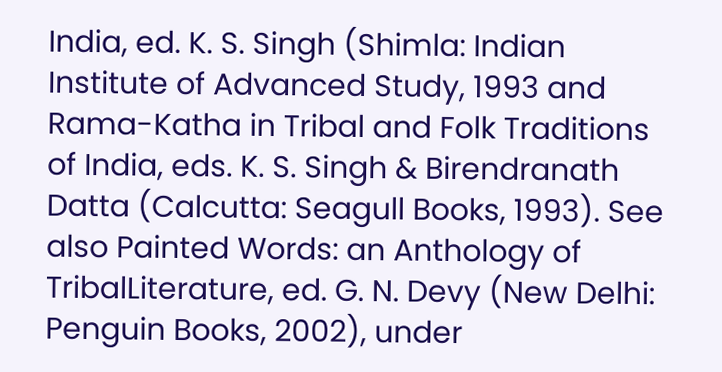India, ed. K. S. Singh (Shimla: Indian Institute of Advanced Study, 1993 and Rama-Katha in Tribal and Folk Traditions of India, eds. K. S. Singh & Birendranath Datta (Calcutta: Seagull Books, 1993). See also Painted Words: an Anthology of TribalLiterature, ed. G. N. Devy (New Delhi: Penguin Books, 2002), under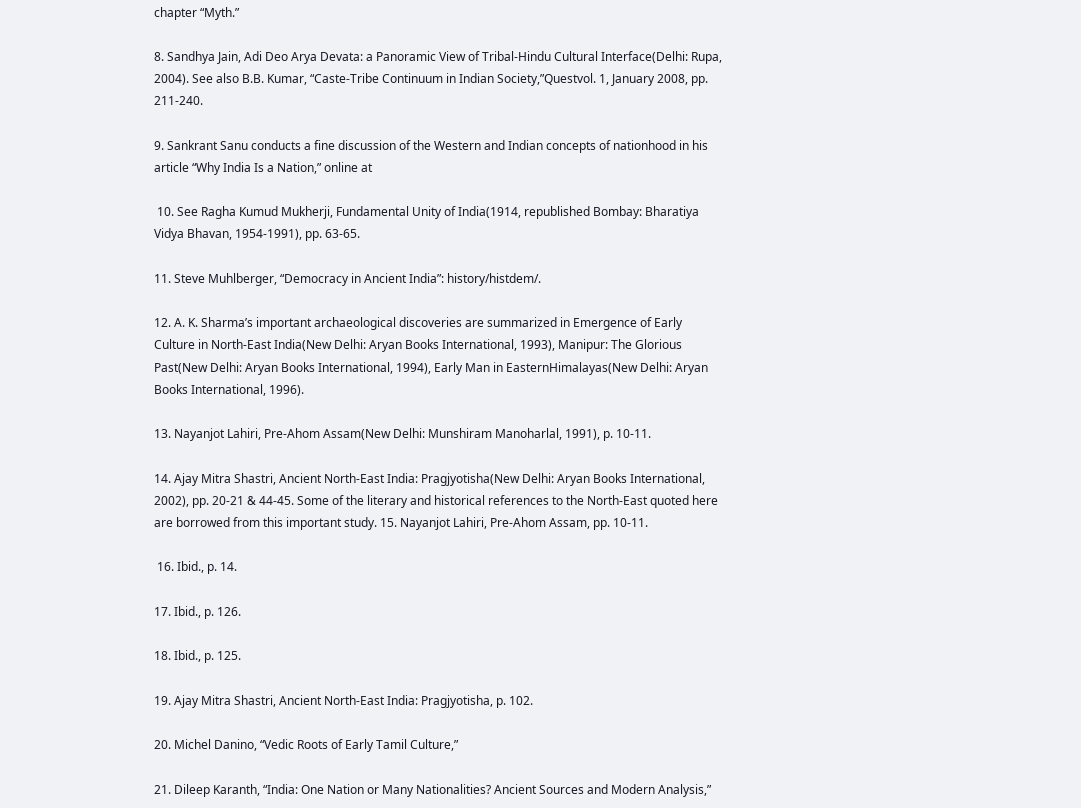chapter “Myth.”

8. Sandhya Jain, Adi Deo Arya Devata: a Panoramic View of Tribal-Hindu Cultural Interface(Delhi: Rupa, 2004). See also B.B. Kumar, “Caste-Tribe Continuum in Indian Society,”Questvol. 1, January 2008, pp. 211-240.

9. Sankrant Sanu conducts a fine discussion of the Western and Indian concepts of nationhood in his article “Why India Is a Nation,” online at

 10. See Ragha Kumud Mukherji, Fundamental Unity of India(1914, republished Bombay: Bharatiya Vidya Bhavan, 1954-1991), pp. 63-65.

11. Steve Muhlberger, “Democracy in Ancient India”: history/histdem/.

12. A. K. Sharma’s important archaeological discoveries are summarized in Emergence of Early Culture in North-East India(New Delhi: Aryan Books International, 1993), Manipur: The Glorious Past(New Delhi: Aryan Books International, 1994), Early Man in EasternHimalayas(New Delhi: Aryan Books International, 1996).

13. Nayanjot Lahiri, Pre-Ahom Assam(New Delhi: Munshiram Manoharlal, 1991), p. 10-11.

14. Ajay Mitra Shastri, Ancient North-East India: Pragjyotisha(New Delhi: Aryan Books International, 2002), pp. 20-21 & 44-45. Some of the literary and historical references to the North-East quoted here are borrowed from this important study. 15. Nayanjot Lahiri, Pre-Ahom Assam, pp. 10-11.

 16. Ibid., p. 14.

17. Ibid., p. 126.

18. Ibid., p. 125.

19. Ajay Mitra Shastri, Ancient North-East India: Pragjyotisha, p. 102.

20. Michel Danino, “Vedic Roots of Early Tamil Culture,”

21. Dileep Karanth, “India: One Nation or Many Nationalities? Ancient Sources and Modern Analysis,”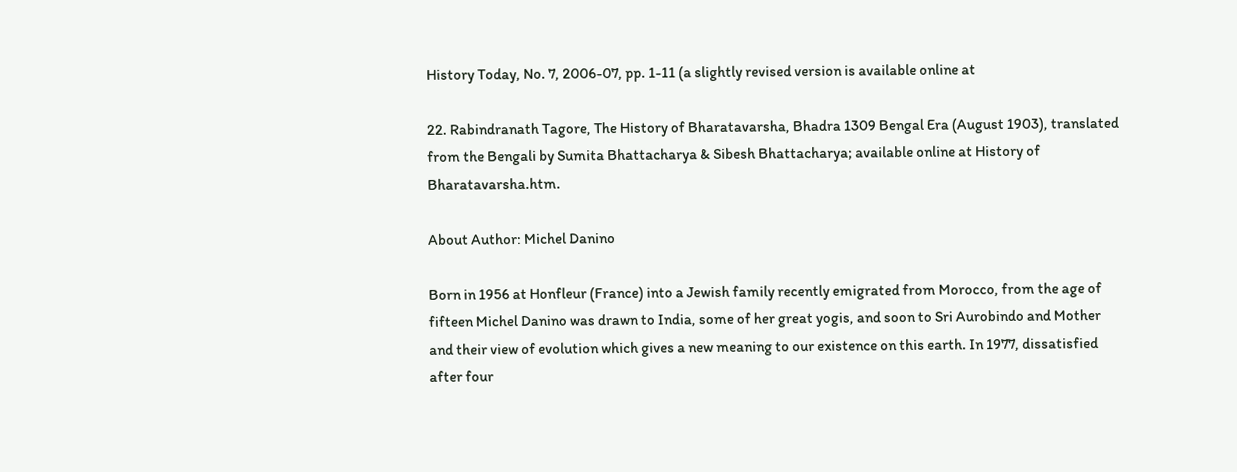History Today, No. 7, 2006-07, pp. 1-11 (a slightly revised version is available online at

22. Rabindranath Tagore, The History of Bharatavarsha, Bhadra 1309 Bengal Era (August 1903), translated from the Bengali by Sumita Bhattacharya & Sibesh Bhattacharya; available online at History of Bharatavarsha.htm.

About Author: Michel Danino

Born in 1956 at Honfleur (France) into a Jewish family recently emigrated from Morocco, from the age of fifteen Michel Danino was drawn to India, some of her great yogis, and soon to Sri Aurobindo and Mother and their view of evolution which gives a new meaning to our existence on this earth. In 1977, dissatisfied after four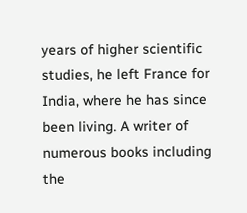years of higher scientific studies, he left France for India, where he has since been living. A writer of numerous books including the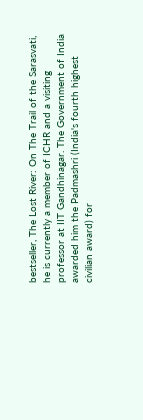bestseller, The Lost River: On The Trail of the Sarasvati, he is currently a member of ICHR and a visiting professor at IIT Gandhinagar. The Government of India awarded him the Padmashri (India's fourth highest civilian award) for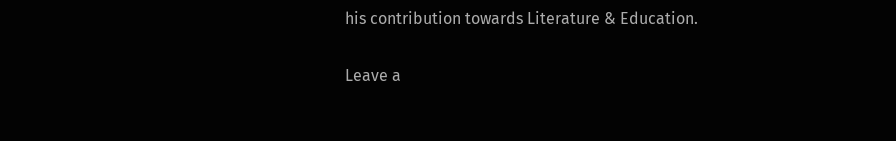his contribution towards Literature & Education.

Leave a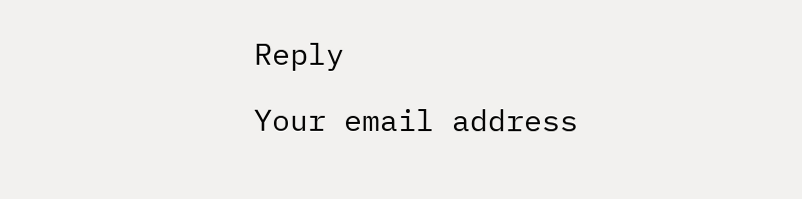Reply

Your email address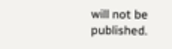will not be published.